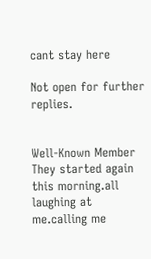cant stay here

Not open for further replies.


Well-Known Member
They started again this morning.all laughing at me.calling me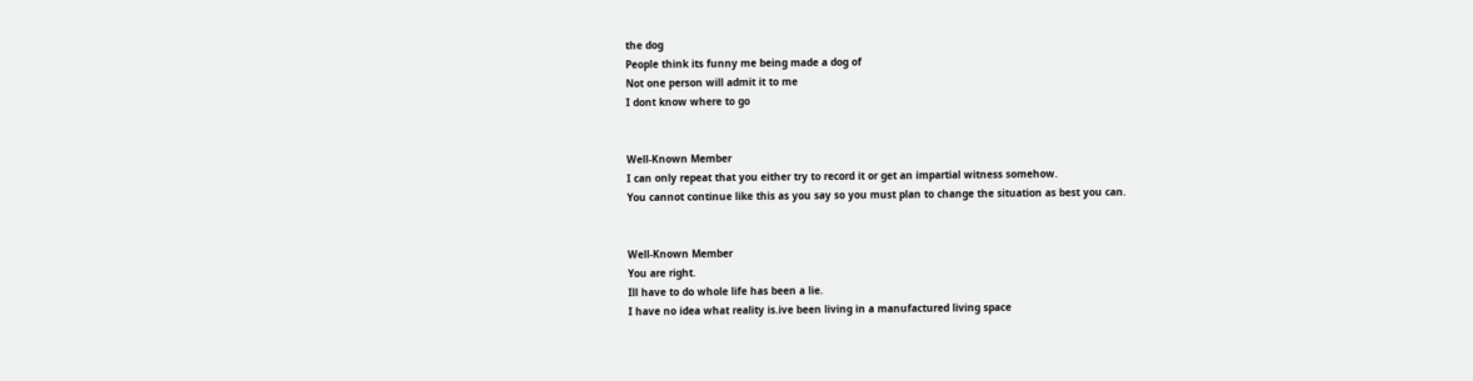the dog
People think its funny me being made a dog of
Not one person will admit it to me
I dont know where to go


Well-Known Member
I can only repeat that you either try to record it or get an impartial witness somehow.
You cannot continue like this as you say so you must plan to change the situation as best you can.


Well-Known Member
You are right.
Ill have to do whole life has been a lie.
I have no idea what reality is.ive been living in a manufactured living space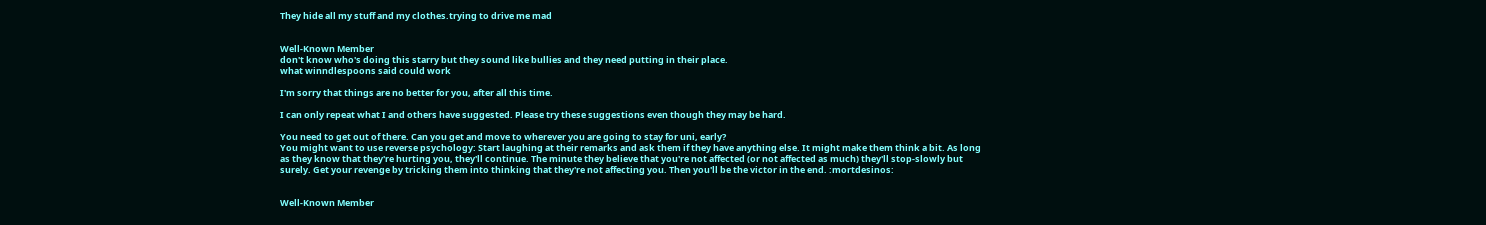They hide all my stuff and my clothes.trying to drive me mad


Well-Known Member
don't know who's doing this starry but they sound like bullies and they need putting in their place.
what winndlespoons said could work

I'm sorry that things are no better for you, after all this time.

I can only repeat what I and others have suggested. Please try these suggestions even though they may be hard.

You need to get out of there. Can you get and move to wherever you are going to stay for uni, early?
You might want to use reverse psychology: Start laughing at their remarks and ask them if they have anything else. It might make them think a bit. As long as they know that they're hurting you, they'll continue. The minute they believe that you're not affected (or not affected as much) they'll stop-slowly but surely. Get your revenge by tricking them into thinking that they're not affecting you. Then you'll be the victor in the end. :mortdesinos:


Well-Known Member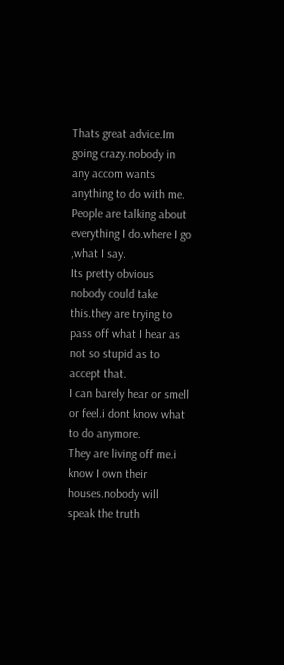Thats great advice.Im going crazy.nobody in any accom wants anything to do with me.
People are talking about everything I do.where I go ,what I say.
Its pretty obvious nobody could take this.they are trying to pass off what I hear as not so stupid as to accept that.
I can barely hear or smell or feel.i dont know what to do anymore.
They are living off me.i know I own their houses.nobody will speak the truth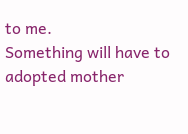to me.
Something will have to adopted mother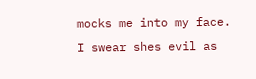mocks me into my face.
I swear shes evil as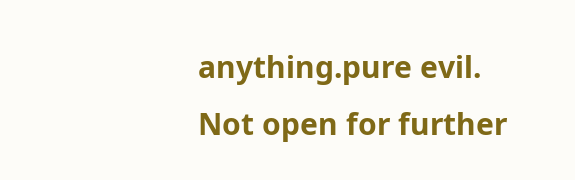anything.pure evil.
Not open for further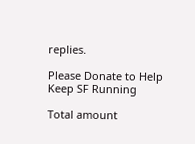replies.

Please Donate to Help Keep SF Running

Total amount